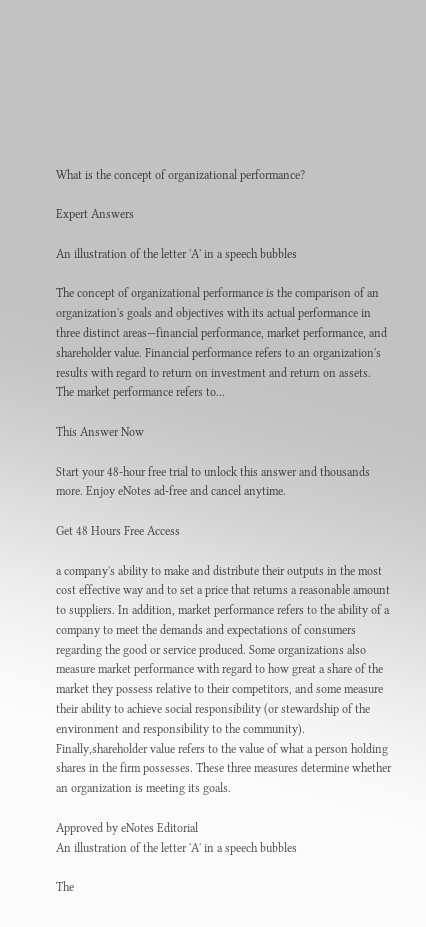What is the concept of organizational performance?

Expert Answers

An illustration of the letter 'A' in a speech bubbles

The concept of organizational performance is the comparison of an organization's goals and objectives with its actual performance in three distinct areas—financial performance, market performance, and shareholder value. Financial performance refers to an organization's results with regard to return on investment and return on assets. The market performance refers to...

This Answer Now

Start your 48-hour free trial to unlock this answer and thousands more. Enjoy eNotes ad-free and cancel anytime.

Get 48 Hours Free Access

a company's ability to make and distribute their outputs in the most cost effective way and to set a price that returns a reasonable amount to suppliers. In addition, market performance refers to the ability of a company to meet the demands and expectations of consumers regarding the good or service produced. Some organizations also measure market performance with regard to how great a share of the market they possess relative to their competitors, and some measure their ability to achieve social responsibility (or stewardship of the environment and responsibility to the community). Finally,shareholder value refers to the value of what a person holding shares in the firm possesses. These three measures determine whether an organization is meeting its goals.

Approved by eNotes Editorial
An illustration of the letter 'A' in a speech bubbles

The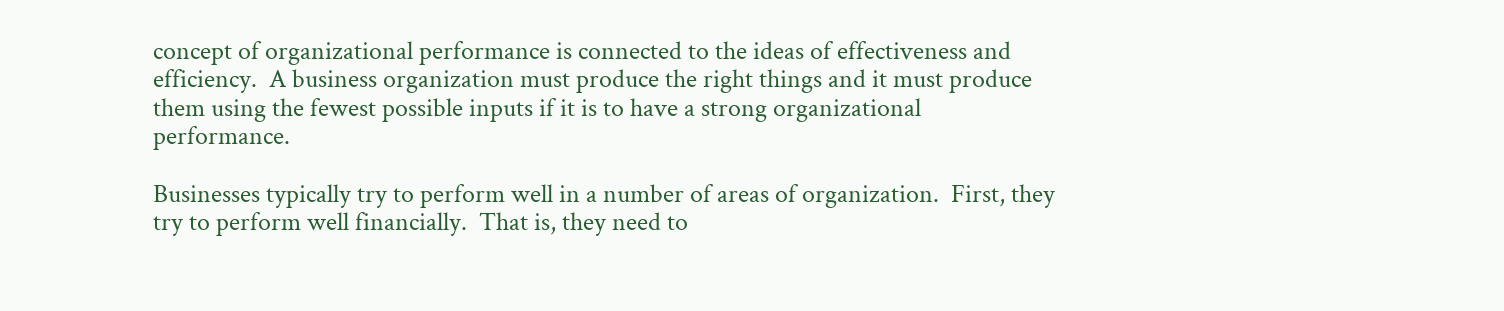concept of organizational performance is connected to the ideas of effectiveness and efficiency.  A business organization must produce the right things and it must produce them using the fewest possible inputs if it is to have a strong organizational performance.

Businesses typically try to perform well in a number of areas of organization.  First, they try to perform well financially.  That is, they need to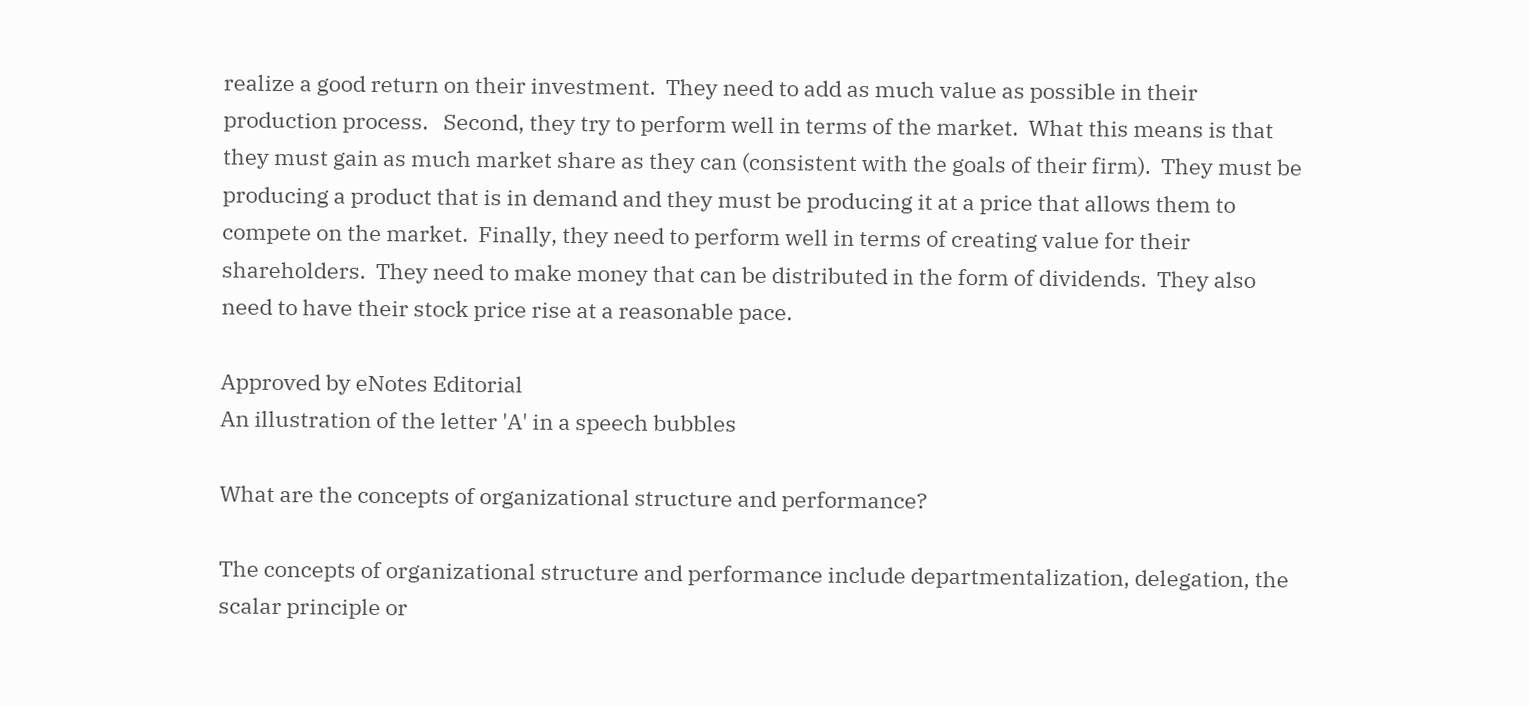realize a good return on their investment.  They need to add as much value as possible in their production process.   Second, they try to perform well in terms of the market.  What this means is that they must gain as much market share as they can (consistent with the goals of their firm).  They must be producing a product that is in demand and they must be producing it at a price that allows them to compete on the market.  Finally, they need to perform well in terms of creating value for their shareholders.  They need to make money that can be distributed in the form of dividends.  They also need to have their stock price rise at a reasonable pace.

Approved by eNotes Editorial
An illustration of the letter 'A' in a speech bubbles

What are the concepts of organizational structure and performance?

The concepts of organizational structure and performance include departmentalization, delegation, the scalar principle or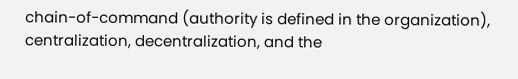chain-of-command (authority is defined in the organization), centralization, decentralization, and the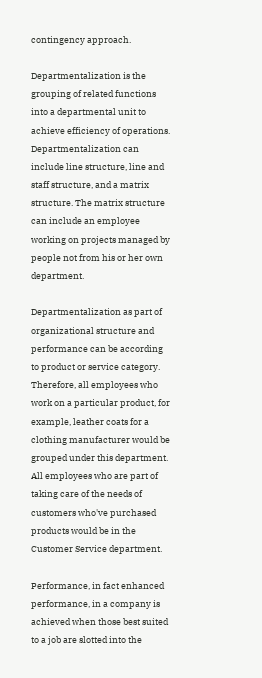contingency approach.

Departmentalization is the grouping of related functions into a departmental unit to achieve efficiency of operations. Departmentalization can include line structure, line and staff structure, and a matrix structure. The matrix structure can include an employee working on projects managed by people not from his or her own department.

Departmentalization as part of organizational structure and performance can be according to product or service category. Therefore, all employees who work on a particular product, for example, leather coats for a clothing manufacturer would be grouped under this department. All employees who are part of taking care of the needs of customers who've purchased products would be in the Customer Service department.

Performance, in fact enhanced performance, in a company is achieved when those best suited to a job are slotted into the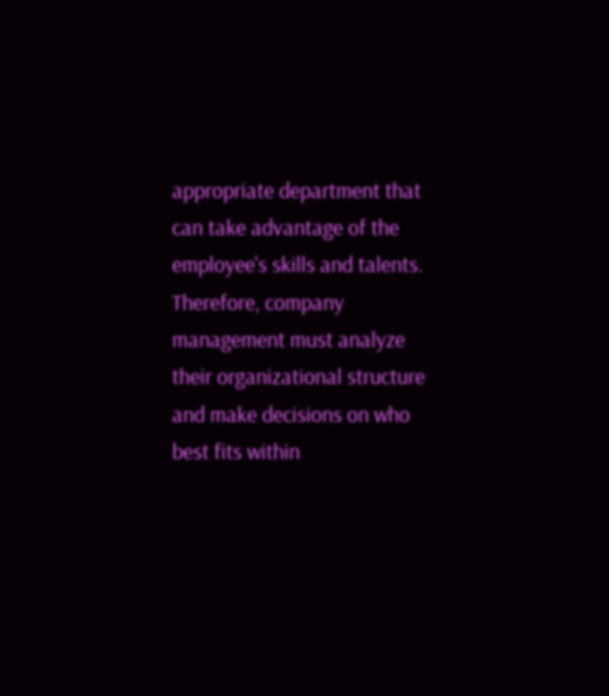appropriate department that can take advantage of the employee's skills and talents. Therefore, company management must analyze their organizational structure and make decisions on who best fits within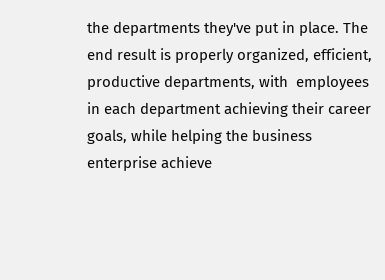the departments they've put in place. The end result is properly organized, efficient, productive departments, with  employees in each department achieving their career goals, while helping the business enterprise achieve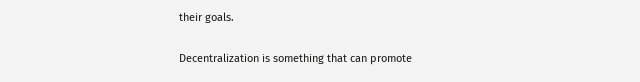their goals.

Decentralization is something that can promote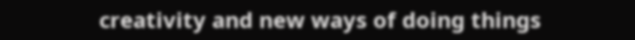creativity and new ways of doing things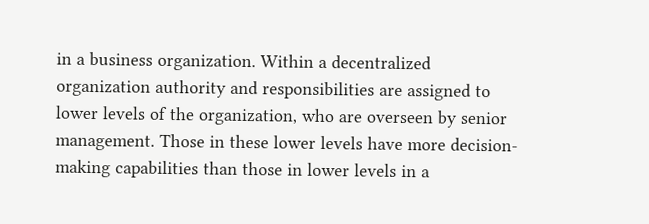in a business organization. Within a decentralized organization authority and responsibilities are assigned to lower levels of the organization, who are overseen by senior management. Those in these lower levels have more decision-making capabilities than those in lower levels in a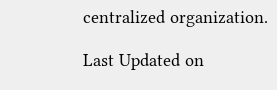centralized organization.

Last Updated on